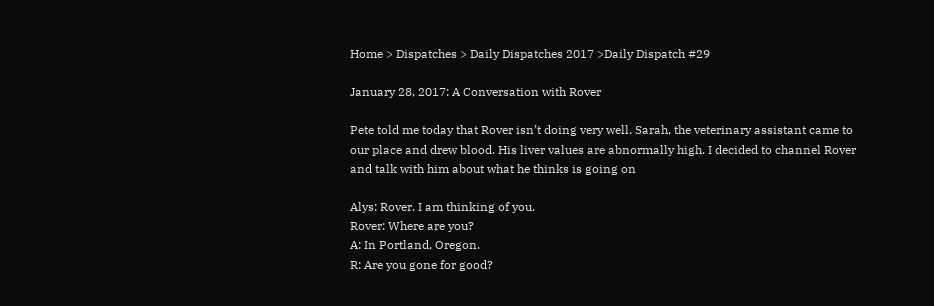Home > Dispatches > Daily Dispatches 2017 >Daily Dispatch #29

January 28, 2017: A Conversation with Rover

Pete told me today that Rover isn’t doing very well. Sarah, the veterinary assistant came to our place and drew blood. His liver values are abnormally high. I decided to channel Rover and talk with him about what he thinks is going on

Alys: Rover. I am thinking of you.
Rover: Where are you?
A: In Portland, Oregon.
R: Are you gone for good?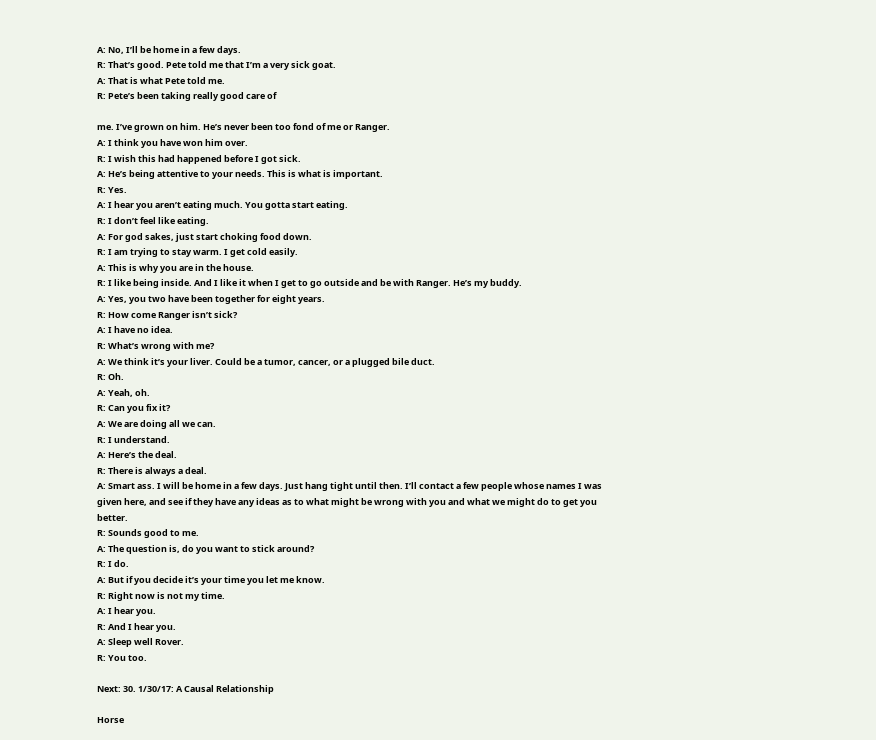A: No, I’ll be home in a few days.
R: That’s good. Pete told me that I’m a very sick goat.
A: That is what Pete told me.
R: Pete’s been taking really good care of

me. I’ve grown on him. He’s never been too fond of me or Ranger.
A: I think you have won him over.
R: I wish this had happened before I got sick.
A: He’s being attentive to your needs. This is what is important.
R: Yes.
A: I hear you aren’t eating much. You gotta start eating.
R: I don’t feel like eating.
A: For god sakes, just start choking food down.
R: I am trying to stay warm. I get cold easily.
A: This is why you are in the house.
R: I like being inside. And I like it when I get to go outside and be with Ranger. He’s my buddy.
A: Yes, you two have been together for eight years.
R: How come Ranger isn’t sick?
A: I have no idea.
R: What’s wrong with me?
A: We think it’s your liver. Could be a tumor, cancer, or a plugged bile duct.
R: Oh.
A: Yeah, oh.
R: Can you fix it?
A: We are doing all we can.
R: I understand.
A: Here’s the deal.
R: There is always a deal.
A: Smart ass. I will be home in a few days. Just hang tight until then. I’ll contact a few people whose names I was given here, and see if they have any ideas as to what might be wrong with you and what we might do to get you better.
R: Sounds good to me.
A: The question is, do you want to stick around?
R: I do.
A: But if you decide it’s your time you let me know.
R: Right now is not my time.
A: I hear you.
R: And I hear you.
A: Sleep well Rover.
R: You too.

Next: 30. 1/30/17: A Causal Relationship

Horse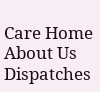Care Home About Us Dispatches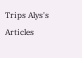Trips Alys's Articles